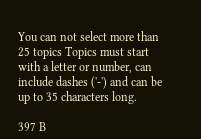You can not select more than 25 topics Topics must start with a letter or number, can include dashes ('-') and can be up to 35 characters long.

397 B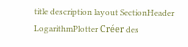title description layout SectionHeader
LogarithmPlotter Créer des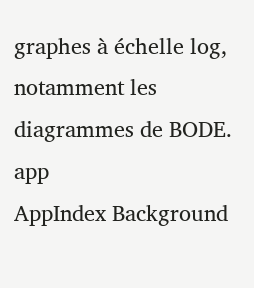graphes à échelle log, notamment les diagrammes de BODE. app
AppIndex Background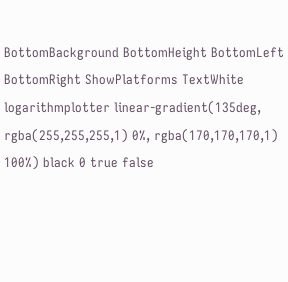BottomBackground BottomHeight BottomLeft BottomRight ShowPlatforms TextWhite
logarithmplotter linear-gradient(135deg, rgba(255,255,255,1) 0%, rgba(170,170,170,1) 100%) black 0 true false